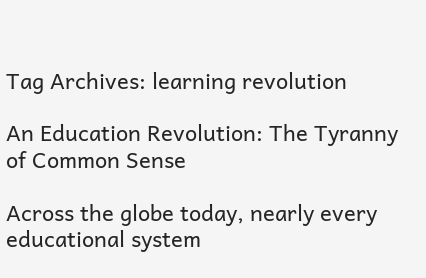Tag Archives: learning revolution

An Education Revolution: The Tyranny of Common Sense

Across the globe today, nearly every educational system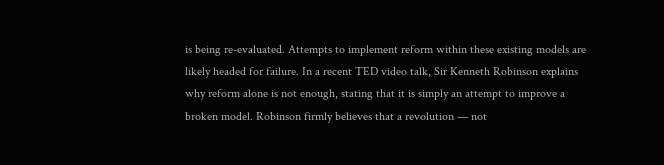is being re-evaluated. Attempts to implement reform within these existing models are likely headed for failure. In a recent TED video talk, Sir Kenneth Robinson explains why reform alone is not enough, stating that it is simply an attempt to improve a broken model. Robinson firmly believes that a revolution — not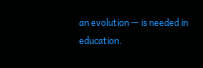an evolution — is needed in education.